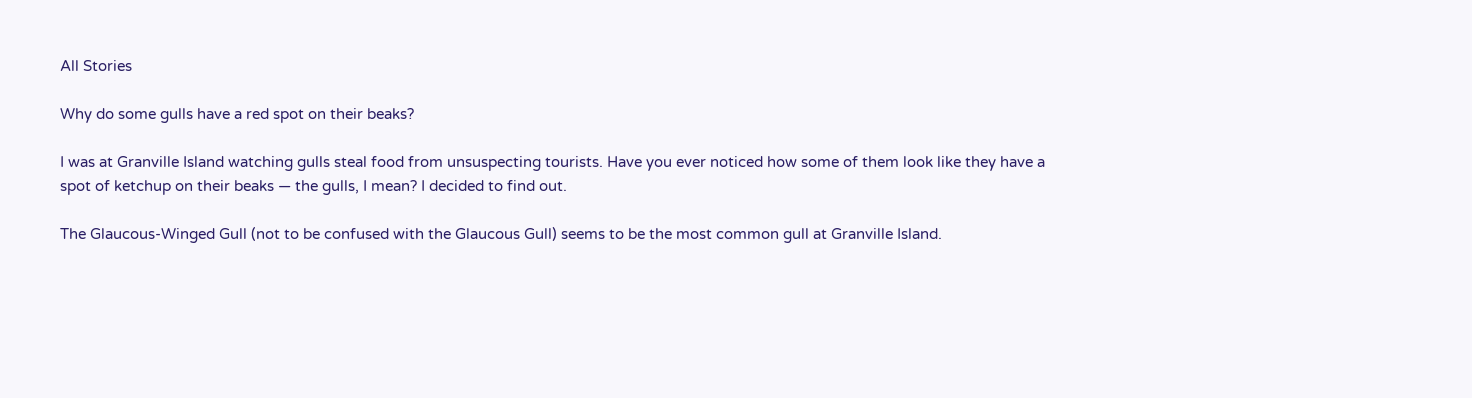All Stories

Why do some gulls have a red spot on their beaks?

I was at Granville Island watching gulls steal food from unsuspecting tourists. Have you ever noticed how some of them look like they have a spot of ketchup on their beaks — the gulls, I mean? I decided to find out.

The Glaucous-Winged Gull (not to be confused with the Glaucous Gull) seems to be the most common gull at Granville Island.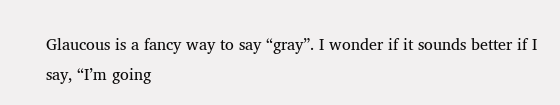Glaucous is a fancy way to say “gray”. I wonder if it sounds better if I say, “I’m going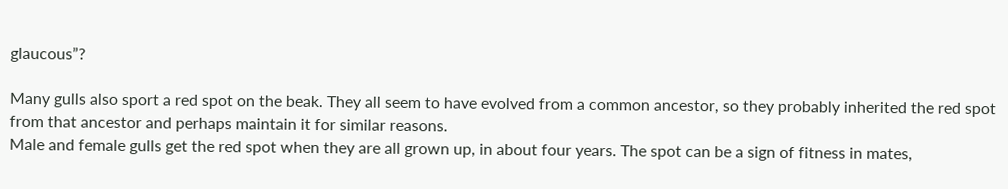glaucous”?

Many gulls also sport a red spot on the beak. They all seem to have evolved from a common ancestor, so they probably inherited the red spot from that ancestor and perhaps maintain it for similar reasons.
Male and female gulls get the red spot when they are all grown up, in about four years. The spot can be a sign of fitness in mates,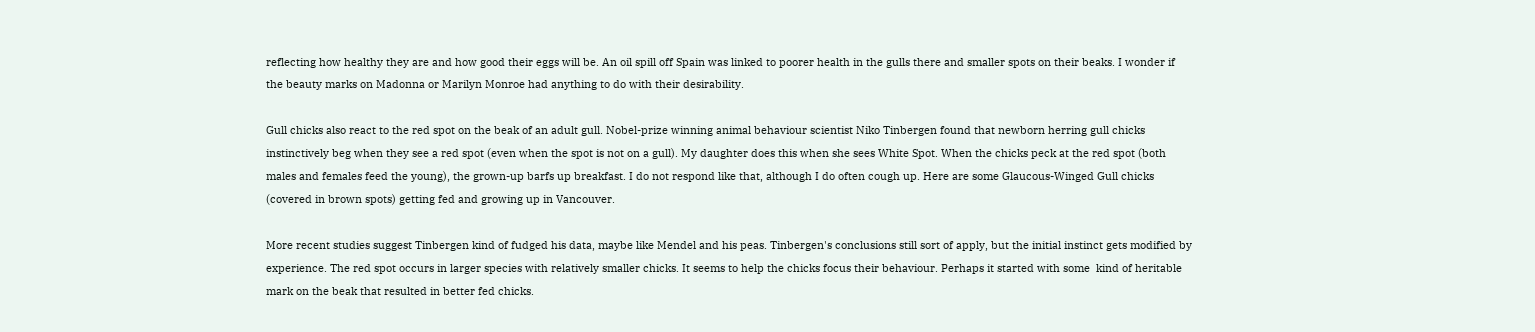reflecting how healthy they are and how good their eggs will be. An oil spill off Spain was linked to poorer health in the gulls there and smaller spots on their beaks. I wonder if the beauty marks on Madonna or Marilyn Monroe had anything to do with their desirability.

Gull chicks also react to the red spot on the beak of an adult gull. Nobel-prize winning animal behaviour scientist Niko Tinbergen found that newborn herring gull chicks instinctively beg when they see a red spot (even when the spot is not on a gull). My daughter does this when she sees White Spot. When the chicks peck at the red spot (both males and females feed the young), the grown-up barfs up breakfast. I do not respond like that, although I do often cough up. Here are some Glaucous-Winged Gull chicks (covered in brown spots) getting fed and growing up in Vancouver.

More recent studies suggest Tinbergen kind of fudged his data, maybe like Mendel and his peas. Tinbergen's conclusions still sort of apply, but the initial instinct gets modified by experience. The red spot occurs in larger species with relatively smaller chicks. It seems to help the chicks focus their behaviour. Perhaps it started with some  kind of heritable mark on the beak that resulted in better fed chicks.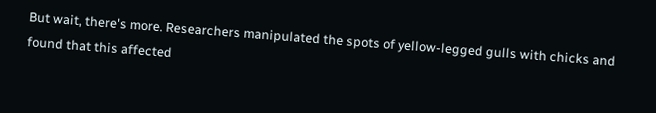But wait, there's more. Researchers manipulated the spots of yellow-legged gulls with chicks and found that this affected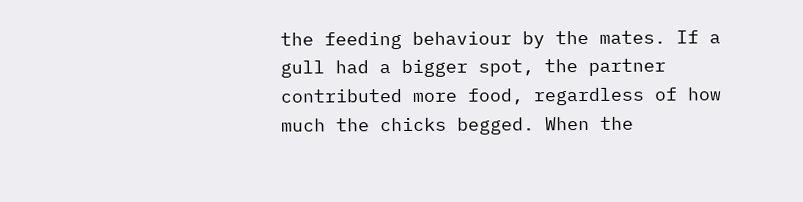the feeding behaviour by the mates. If a gull had a bigger spot, the partner contributed more food, regardless of how much the chicks begged. When the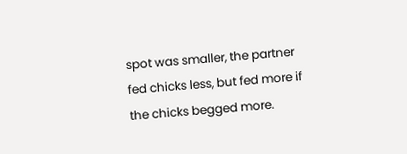spot was smaller, the partner fed chicks less, but fed more if the chicks begged more.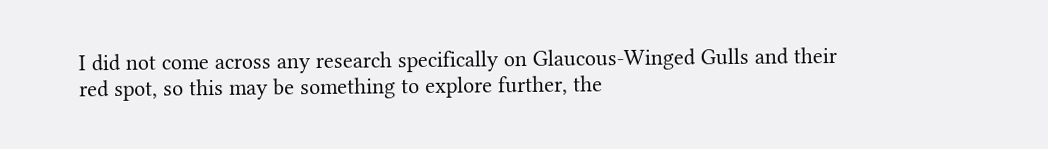I did not come across any research specifically on Glaucous-Winged Gulls and their red spot, so this may be something to explore further, the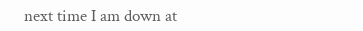next time I am down at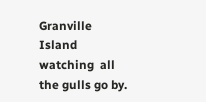Granville Island watching  all the gulls go by.